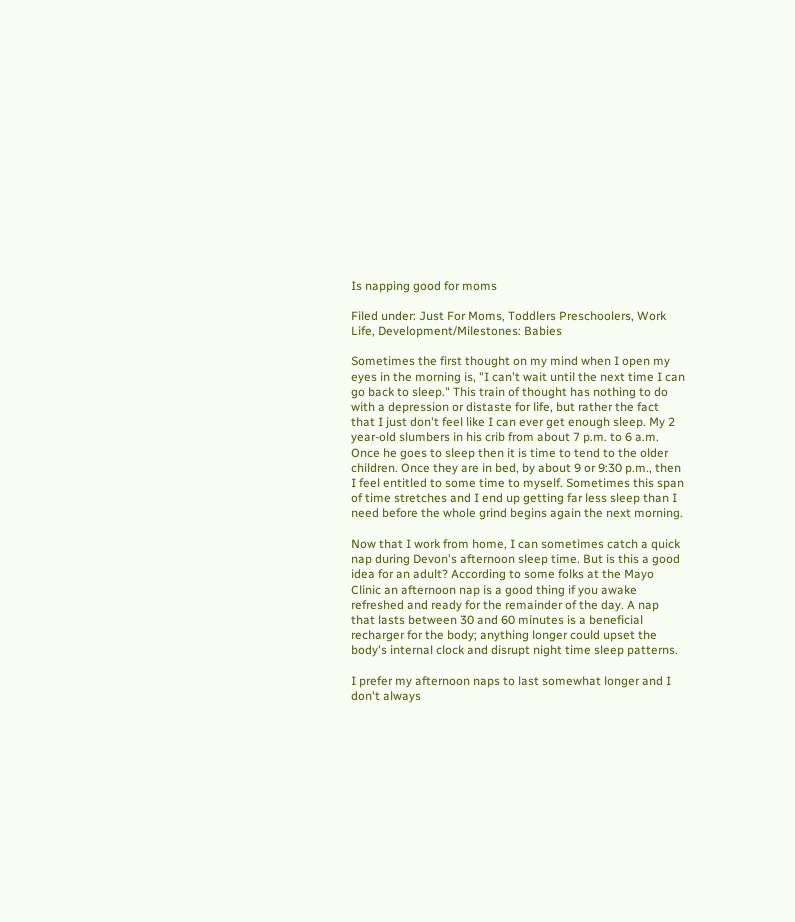Is napping good for moms

Filed under: Just For Moms, Toddlers Preschoolers, Work Life, Development/Milestones: Babies

Sometimes the first thought on my mind when I open my eyes in the morning is, "I can't wait until the next time I can go back to sleep." This train of thought has nothing to do with a depression or distaste for life, but rather the fact that I just don't feel like I can ever get enough sleep. My 2 year-old slumbers in his crib from about 7 p.m. to 6 a.m. Once he goes to sleep then it is time to tend to the older children. Once they are in bed, by about 9 or 9:30 p.m., then I feel entitled to some time to myself. Sometimes this span of time stretches and I end up getting far less sleep than I need before the whole grind begins again the next morning.

Now that I work from home, I can sometimes catch a quick nap during Devon's afternoon sleep time. But is this a good idea for an adult? According to some folks at the Mayo Clinic an afternoon nap is a good thing if you awake refreshed and ready for the remainder of the day. A nap that lasts between 30 and 60 minutes is a beneficial recharger for the body; anything longer could upset the body's internal clock and disrupt night time sleep patterns.

I prefer my afternoon naps to last somewhat longer and I don't always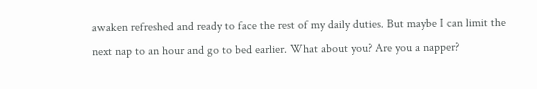awaken refreshed and ready to face the rest of my daily duties. But maybe I can limit the next nap to an hour and go to bed earlier. What about you? Are you a napper?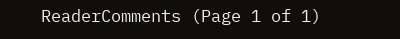ReaderComments (Page 1 of 1)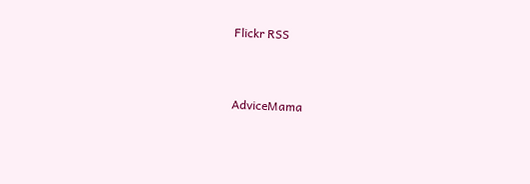Flickr RSS



AdviceMama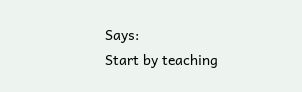Says:
Start by teaching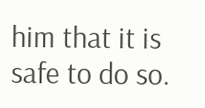him that it is safe to do so.